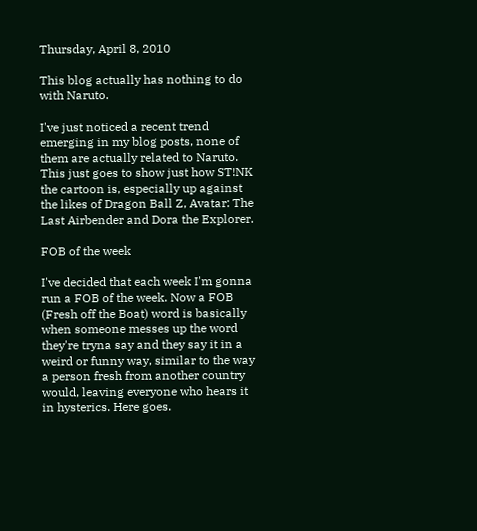Thursday, April 8, 2010

This blog actually has nothing to do with Naruto.

I've just noticed a recent trend emerging in my blog posts, none of them are actually related to Naruto. This just goes to show just how ST!NK the cartoon is, especially up against the likes of Dragon Ball Z, Avatar: The Last Airbender and Dora the Explorer.

FOB of the week

I've decided that each week I'm gonna run a FOB of the week. Now a FOB (Fresh off the Boat) word is basically when someone messes up the word they're tryna say and they say it in a weird or funny way, similar to the way a person fresh from another country would, leaving everyone who hears it in hysterics. Here goes.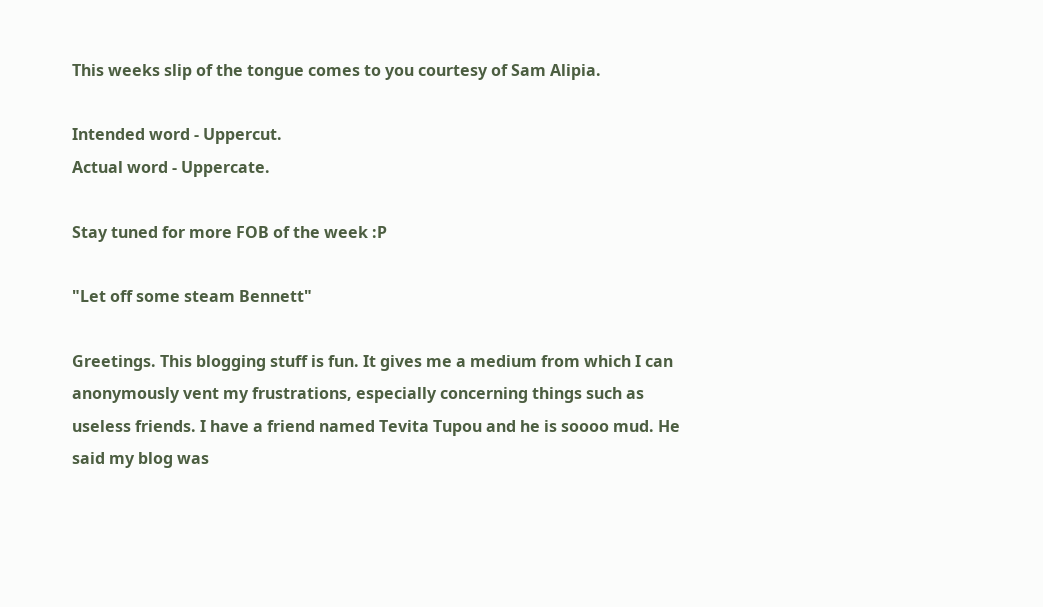This weeks slip of the tongue comes to you courtesy of Sam Alipia.

Intended word - Uppercut.
Actual word - Uppercate.

Stay tuned for more FOB of the week :P

"Let off some steam Bennett"

Greetings. This blogging stuff is fun. It gives me a medium from which I can anonymously vent my frustrations, especially concerning things such as useless friends. I have a friend named Tevita Tupou and he is soooo mud. He said my blog was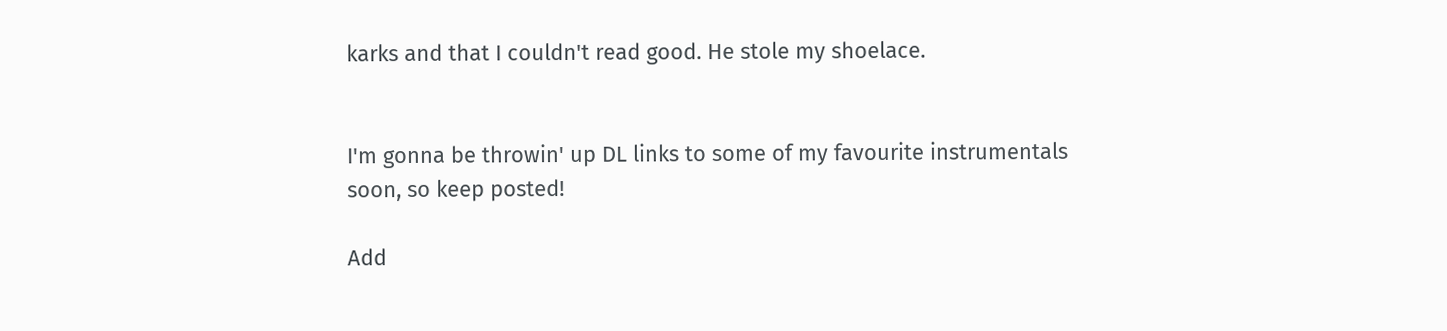karks and that I couldn't read good. He stole my shoelace.


I'm gonna be throwin' up DL links to some of my favourite instrumentals soon, so keep posted!

Add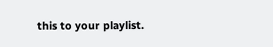this to your playlist.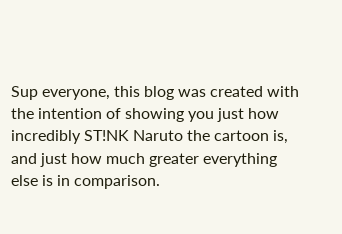Sup everyone, this blog was created with the intention of showing you just how incredibly ST!NK Naruto the cartoon is, and just how much greater everything else is in comparison.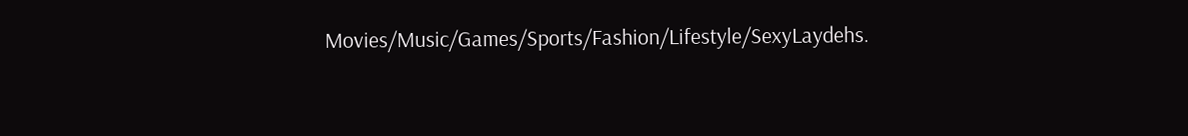Movies/Music/Games/Sports/Fashion/Lifestyle/SexyLaydehs.